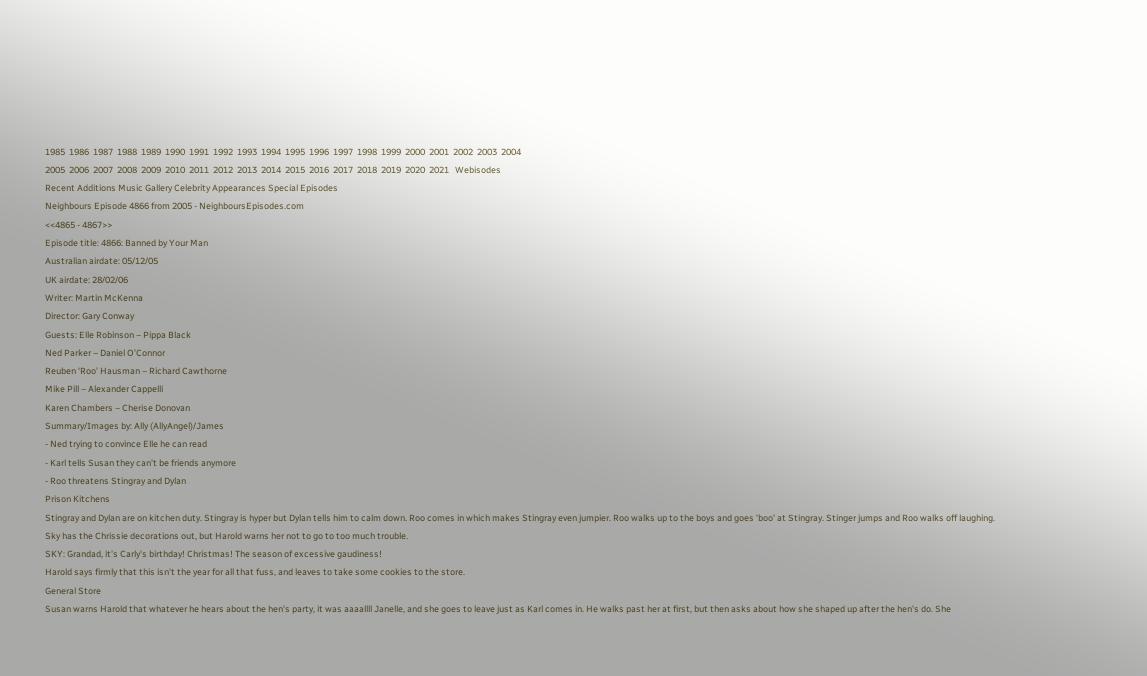1985  1986  1987  1988  1989  1990  1991  1992  1993  1994  1995  1996  1997  1998  1999  2000  2001  2002  2003  2004
2005  2006  2007  2008  2009  2010  2011  2012  2013  2014  2015  2016  2017  2018  2019  2020  2021   Webisodes
Recent Additions Music Gallery Celebrity Appearances Special Episodes
Neighbours Episode 4866 from 2005 - NeighboursEpisodes.com
<<4865 - 4867>>
Episode title: 4866: Banned by Your Man
Australian airdate: 05/12/05
UK airdate: 28/02/06
Writer: Martin McKenna
Director: Gary Conway
Guests: Elle Robinson – Pippa Black
Ned Parker – Daniel O’Connor
Reuben ‘Roo’ Hausman – Richard Cawthorne
Mike Pill – Alexander Cappelli
Karen Chambers – Cherise Donovan
Summary/Images by: Ally (AllyAngel)/James
- Ned trying to convince Elle he can read
- Karl tells Susan they can't be friends anymore
- Roo threatens Stingray and Dylan
Prison Kitchens
Stingray and Dylan are on kitchen duty. Stingray is hyper but Dylan tells him to calm down. Roo comes in which makes Stingray even jumpier. Roo walks up to the boys and goes 'boo' at Stingray. Stinger jumps and Roo walks off laughing.
Sky has the Chrissie decorations out, but Harold warns her not to go to too much trouble.
SKY: Grandad, it's Carly's birthday! Christmas! The season of excessive gaudiness!
Harold says firmly that this isn't the year for all that fuss, and leaves to take some cookies to the store.
General Store
Susan warns Harold that whatever he hears about the hen's party, it was aaaallll Janelle, and she goes to leave just as Karl comes in. He walks past her at first, but then asks about how she shaped up after the hen's do. She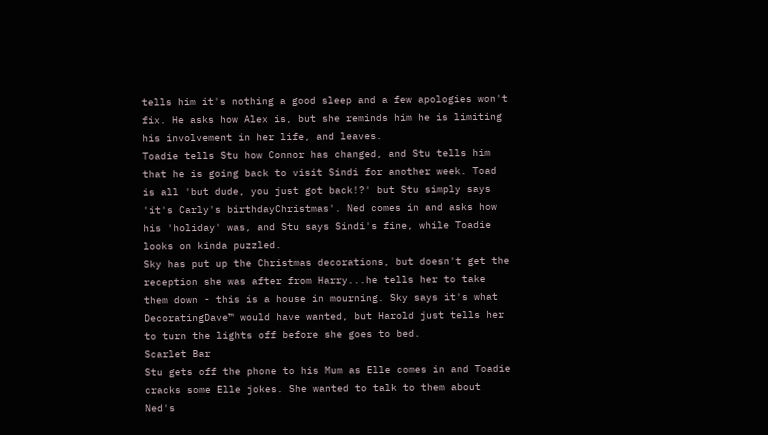tells him it's nothing a good sleep and a few apologies won't fix. He asks how Alex is, but she reminds him he is limiting his involvement in her life, and leaves.
Toadie tells Stu how Connor has changed, and Stu tells him that he is going back to visit Sindi for another week. Toad is all 'but dude, you just got back!?' but Stu simply says 'it's Carly's birthdayChristmas'. Ned comes in and asks how his 'holiday' was, and Stu says Sindi's fine, while Toadie looks on kinda puzzled.
Sky has put up the Christmas decorations, but doesn't get the reception she was after from Harry...he tells her to take them down - this is a house in mourning. Sky says it's what DecoratingDave™ would have wanted, but Harold just tells her to turn the lights off before she goes to bed.
Scarlet Bar
Stu gets off the phone to his Mum as Elle comes in and Toadie cracks some Elle jokes. She wanted to talk to them about Ned's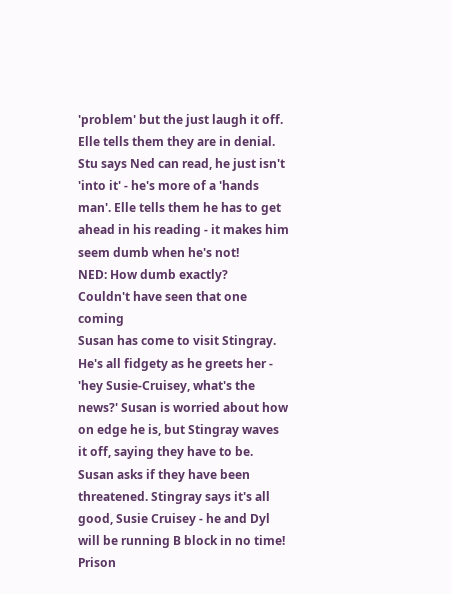'problem' but the just laugh it off. Elle tells them they are in denial. Stu says Ned can read, he just isn't 'into it' - he's more of a 'hands man'. Elle tells them he has to get ahead in his reading - it makes him seem dumb when he's not!
NED: How dumb exactly?
Couldn't have seen that one coming
Susan has come to visit Stingray. He's all fidgety as he greets her - 'hey Susie-Cruisey, what's the news?' Susan is worried about how on edge he is, but Stingray waves it off, saying they have to be. Susan asks if they have been threatened. Stingray says it's all good, Susie Cruisey - he and Dyl will be running B block in no time!
Prison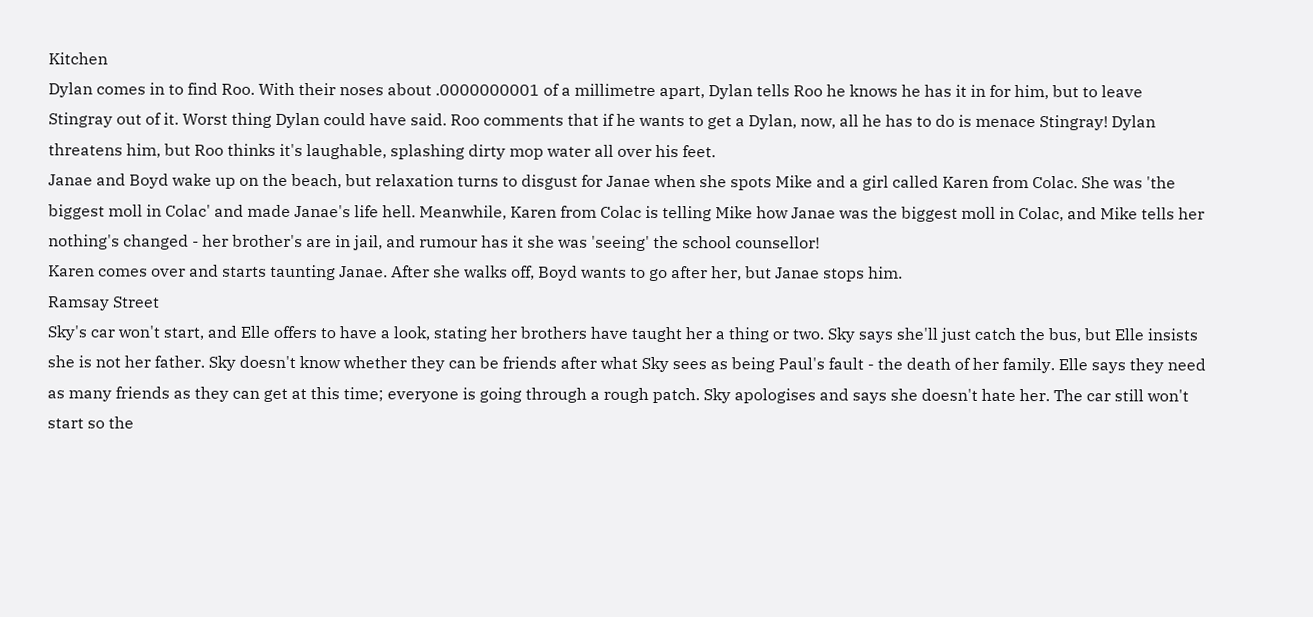Kitchen
Dylan comes in to find Roo. With their noses about .0000000001 of a millimetre apart, Dylan tells Roo he knows he has it in for him, but to leave Stingray out of it. Worst thing Dylan could have said. Roo comments that if he wants to get a Dylan, now, all he has to do is menace Stingray! Dylan threatens him, but Roo thinks it's laughable, splashing dirty mop water all over his feet.
Janae and Boyd wake up on the beach, but relaxation turns to disgust for Janae when she spots Mike and a girl called Karen from Colac. She was 'the biggest moll in Colac' and made Janae's life hell. Meanwhile, Karen from Colac is telling Mike how Janae was the biggest moll in Colac, and Mike tells her nothing's changed - her brother's are in jail, and rumour has it she was 'seeing' the school counsellor!
Karen comes over and starts taunting Janae. After she walks off, Boyd wants to go after her, but Janae stops him.
Ramsay Street
Sky's car won't start, and Elle offers to have a look, stating her brothers have taught her a thing or two. Sky says she'll just catch the bus, but Elle insists she is not her father. Sky doesn't know whether they can be friends after what Sky sees as being Paul's fault - the death of her family. Elle says they need as many friends as they can get at this time; everyone is going through a rough patch. Sky apologises and says she doesn't hate her. The car still won't start so the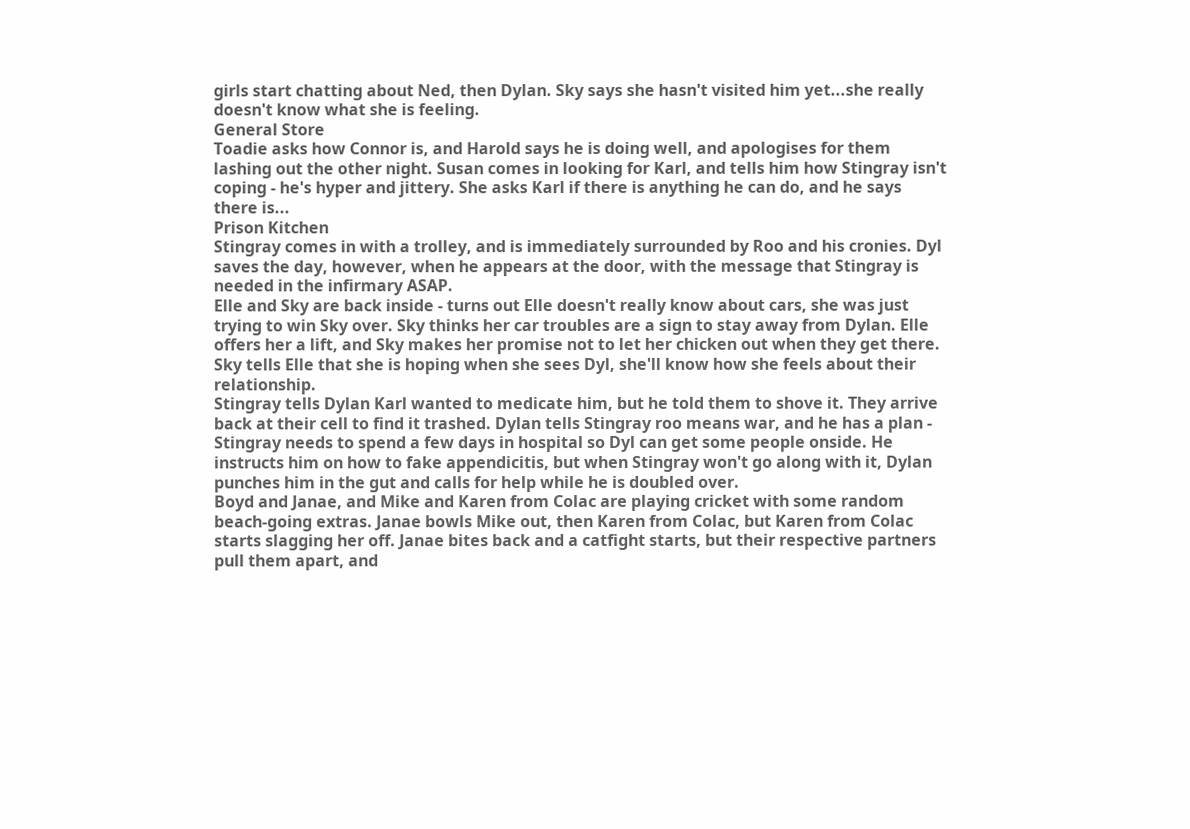girls start chatting about Ned, then Dylan. Sky says she hasn't visited him yet...she really doesn't know what she is feeling.
General Store
Toadie asks how Connor is, and Harold says he is doing well, and apologises for them lashing out the other night. Susan comes in looking for Karl, and tells him how Stingray isn't coping - he's hyper and jittery. She asks Karl if there is anything he can do, and he says there is...
Prison Kitchen
Stingray comes in with a trolley, and is immediately surrounded by Roo and his cronies. Dyl saves the day, however, when he appears at the door, with the message that Stingray is needed in the infirmary ASAP.
Elle and Sky are back inside - turns out Elle doesn't really know about cars, she was just trying to win Sky over. Sky thinks her car troubles are a sign to stay away from Dylan. Elle offers her a lift, and Sky makes her promise not to let her chicken out when they get there. Sky tells Elle that she is hoping when she sees Dyl, she'll know how she feels about their relationship.
Stingray tells Dylan Karl wanted to medicate him, but he told them to shove it. They arrive back at their cell to find it trashed. Dylan tells Stingray roo means war, and he has a plan - Stingray needs to spend a few days in hospital so Dyl can get some people onside. He instructs him on how to fake appendicitis, but when Stingray won't go along with it, Dylan punches him in the gut and calls for help while he is doubled over.
Boyd and Janae, and Mike and Karen from Colac are playing cricket with some random beach-going extras. Janae bowls Mike out, then Karen from Colac, but Karen from Colac starts slagging her off. Janae bites back and a catfight starts, but their respective partners pull them apart, and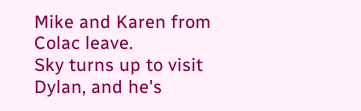Mike and Karen from Colac leave.
Sky turns up to visit Dylan, and he's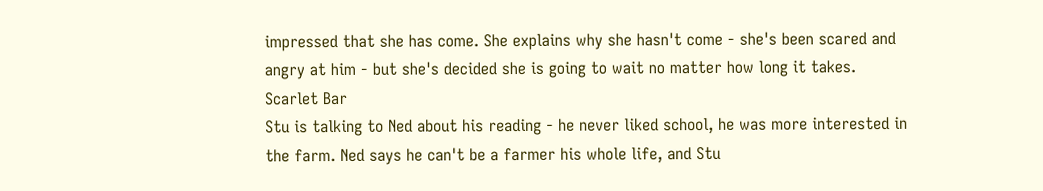impressed that she has come. She explains why she hasn't come - she's been scared and angry at him - but she's decided she is going to wait no matter how long it takes.
Scarlet Bar
Stu is talking to Ned about his reading - he never liked school, he was more interested in the farm. Ned says he can't be a farmer his whole life, and Stu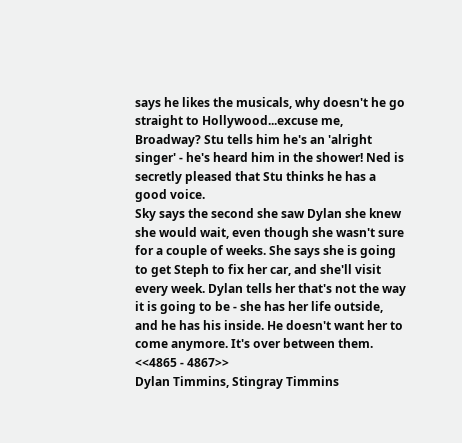says he likes the musicals, why doesn't he go straight to Hollywood...excuse me, Broadway? Stu tells him he's an 'alright singer' - he's heard him in the shower! Ned is secretly pleased that Stu thinks he has a good voice.
Sky says the second she saw Dylan she knew she would wait, even though she wasn't sure for a couple of weeks. She says she is going to get Steph to fix her car, and she'll visit every week. Dylan tells her that's not the way it is going to be - she has her life outside, and he has his inside. He doesn't want her to come anymore. It's over between them.
<<4865 - 4867>>
Dylan Timmins, Stingray Timmins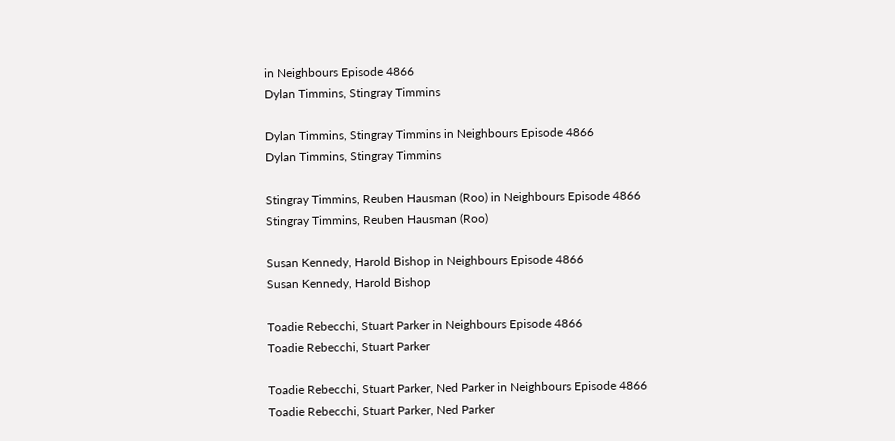in Neighbours Episode 4866
Dylan Timmins, Stingray Timmins

Dylan Timmins, Stingray Timmins in Neighbours Episode 4866
Dylan Timmins, Stingray Timmins

Stingray Timmins, Reuben Hausman (Roo) in Neighbours Episode 4866
Stingray Timmins, Reuben Hausman (Roo)

Susan Kennedy, Harold Bishop in Neighbours Episode 4866
Susan Kennedy, Harold Bishop

Toadie Rebecchi, Stuart Parker in Neighbours Episode 4866
Toadie Rebecchi, Stuart Parker

Toadie Rebecchi, Stuart Parker, Ned Parker in Neighbours Episode 4866
Toadie Rebecchi, Stuart Parker, Ned Parker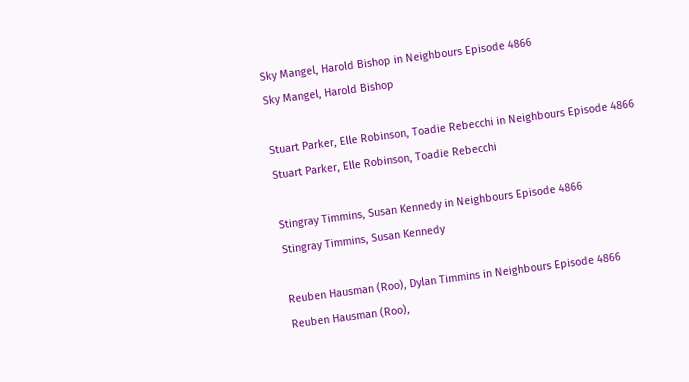Sky Mangel, Harold Bishop in Neighbours Episode 4866
Sky Mangel, Harold Bishop

Stuart Parker, Elle Robinson, Toadie Rebecchi in Neighbours Episode 4866
Stuart Parker, Elle Robinson, Toadie Rebecchi

Stingray Timmins, Susan Kennedy in Neighbours Episode 4866
Stingray Timmins, Susan Kennedy

Reuben Hausman (Roo), Dylan Timmins in Neighbours Episode 4866
Reuben Hausman (Roo),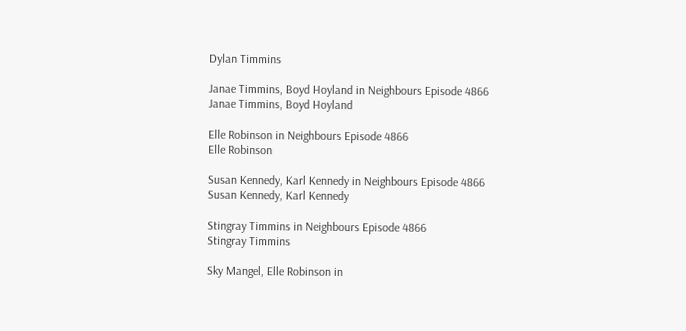Dylan Timmins

Janae Timmins, Boyd Hoyland in Neighbours Episode 4866
Janae Timmins, Boyd Hoyland

Elle Robinson in Neighbours Episode 4866
Elle Robinson

Susan Kennedy, Karl Kennedy in Neighbours Episode 4866
Susan Kennedy, Karl Kennedy

Stingray Timmins in Neighbours Episode 4866
Stingray Timmins

Sky Mangel, Elle Robinson in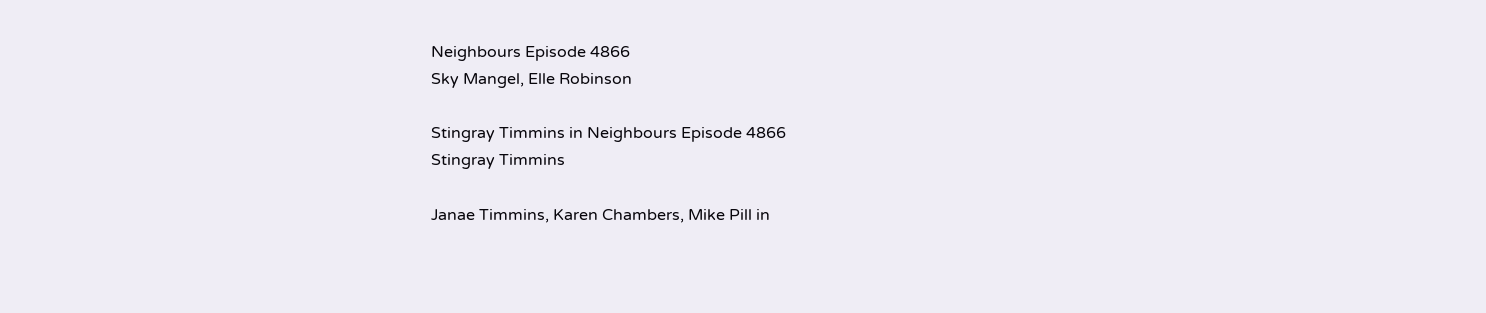Neighbours Episode 4866
Sky Mangel, Elle Robinson

Stingray Timmins in Neighbours Episode 4866
Stingray Timmins

Janae Timmins, Karen Chambers, Mike Pill in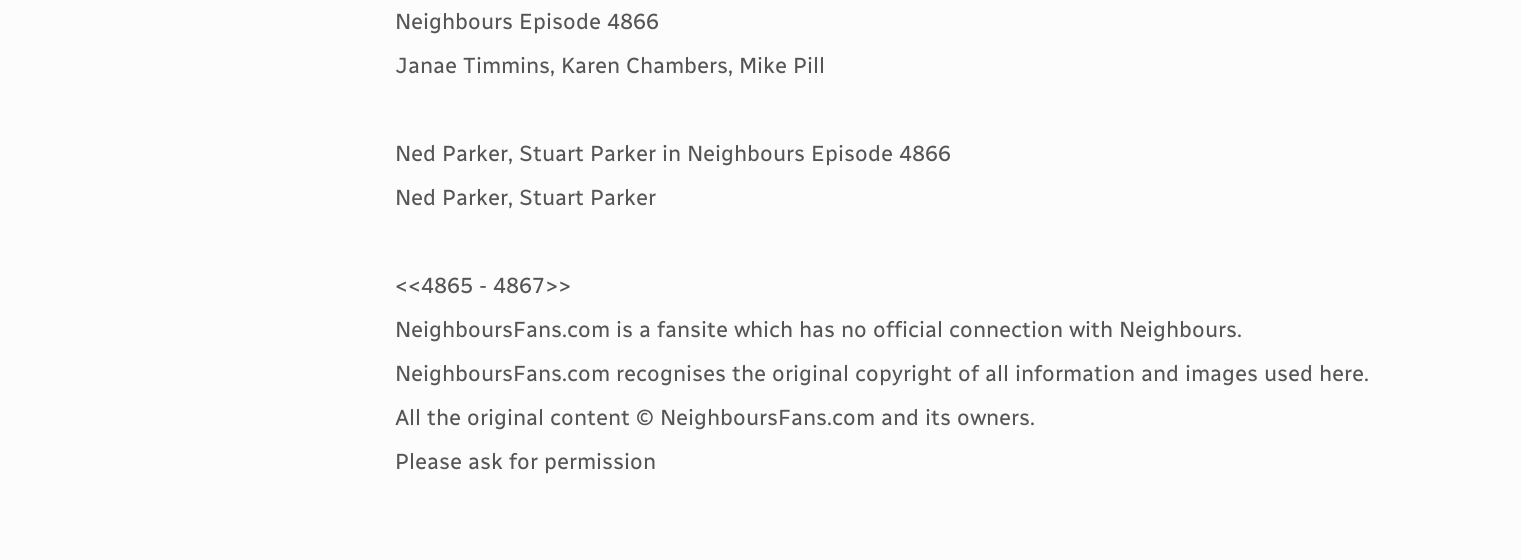Neighbours Episode 4866
Janae Timmins, Karen Chambers, Mike Pill

Ned Parker, Stuart Parker in Neighbours Episode 4866
Ned Parker, Stuart Parker

<<4865 - 4867>>
NeighboursFans.com is a fansite which has no official connection with Neighbours.
NeighboursFans.com recognises the original copyright of all information and images used here.
All the original content © NeighboursFans.com and its owners.
Please ask for permission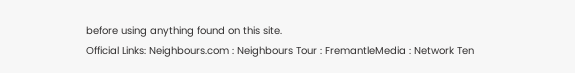before using anything found on this site.
Official Links: Neighbours.com : Neighbours Tour : FremantleMedia : Network Ten